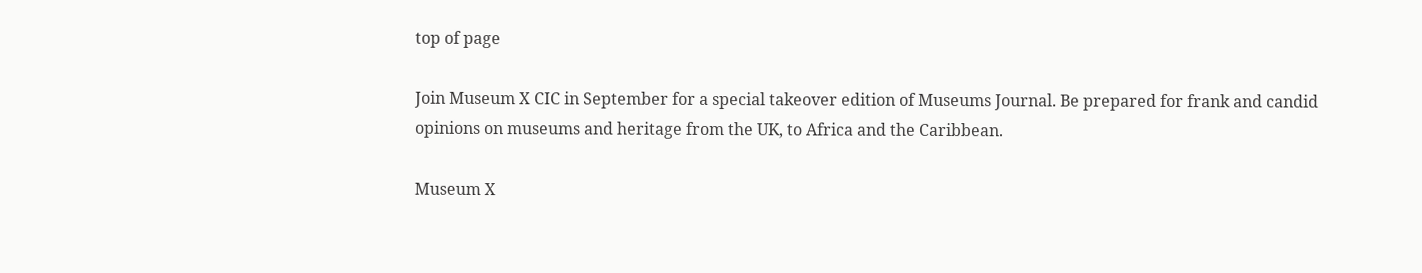top of page

Join Museum X CIC in September for a special takeover edition of Museums Journal. Be prepared for frank and candid opinions on museums and heritage from the UK, to Africa and the Caribbean.

Museum X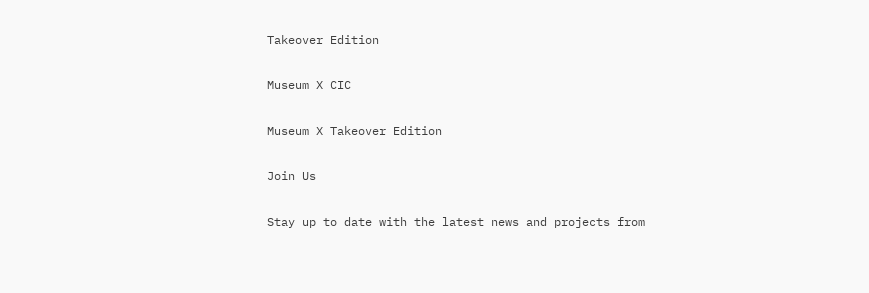Takeover Edition

Museum X CIC

Museum X Takeover Edition

Join Us

Stay up to date with the latest news and projects from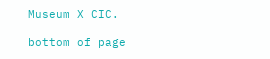Museum X CIC.

bottom of page